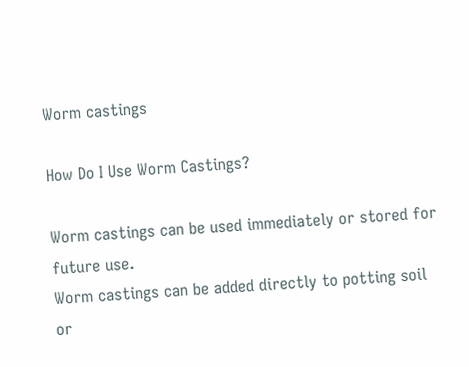Worm castings

How Do I Use Worm Castings?

Worm castings can be used immediately or stored for future use.
Worm castings can be added directly to potting soil or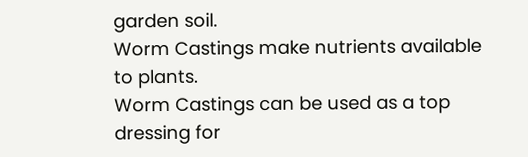garden soil.
Worm Castings make nutrients available to plants.
Worm Castings can be used as a top dressing for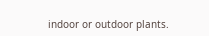indoor or outdoor plants.